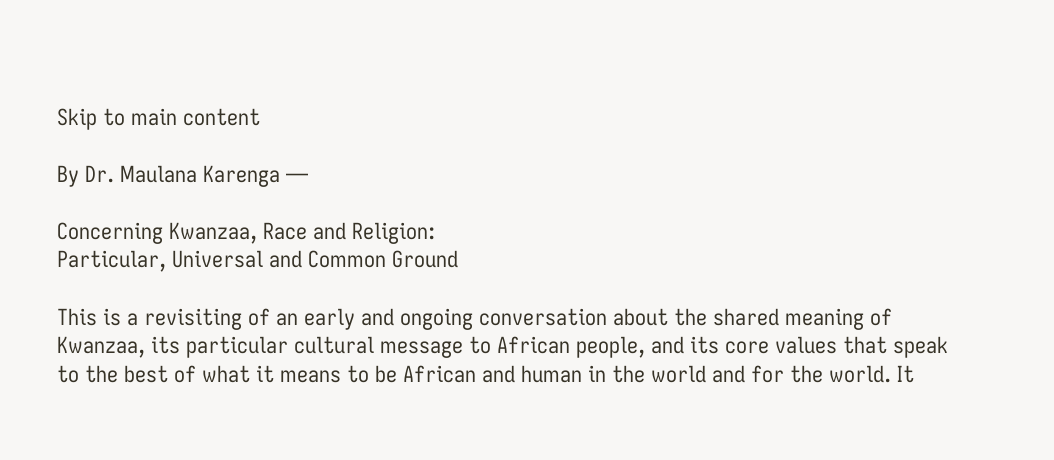Skip to main content

By Dr. Maulana Karenga —

Concerning Kwanzaa, Race and Religion:
Particular, Universal and Common Ground

This is a revisiting of an early and ongoing conversation about the shared meaning of Kwanzaa, its particular cultural message to African people, and its core values that speak to the best of what it means to be African and human in the world and for the world. It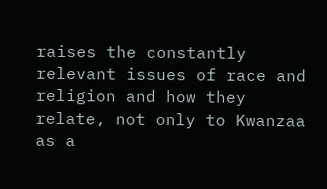raises the constantly relevant issues of race and religion and how they relate, not only to Kwanzaa as a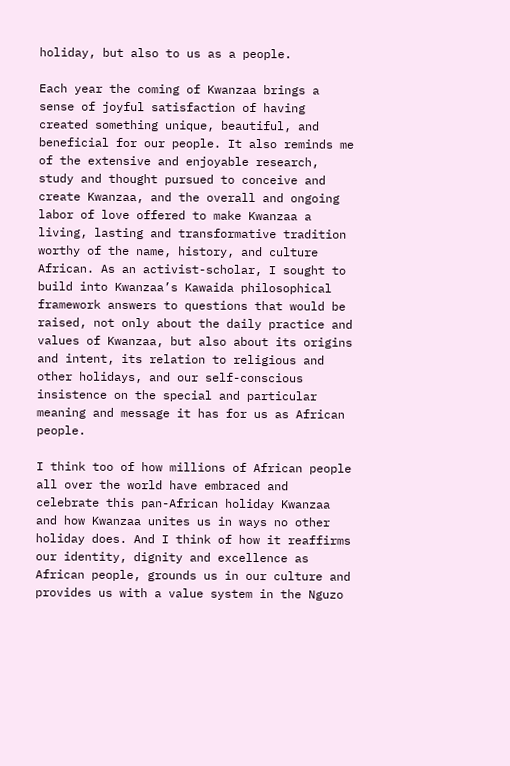holiday, but also to us as a people.

Each year the coming of Kwanzaa brings a sense of joyful satisfaction of having created something unique, beautiful, and beneficial for our people. It also reminds me of the extensive and enjoyable research, study and thought pursued to conceive and create Kwanzaa, and the overall and ongoing labor of love offered to make Kwanzaa a living, lasting and transformative tradition worthy of the name, history, and culture African. As an activist-scholar, I sought to build into Kwanzaa’s Kawaida philosophical framework answers to questions that would be raised, not only about the daily practice and values of Kwanzaa, but also about its origins and intent, its relation to religious and other holidays, and our self-conscious insistence on the special and particular meaning and message it has for us as African people.

I think too of how millions of African people all over the world have embraced and celebrate this pan-African holiday Kwanzaa and how Kwanzaa unites us in ways no other holiday does. And I think of how it reaffirms our identity, dignity and excellence as African people, grounds us in our culture and provides us with a value system in the Nguzo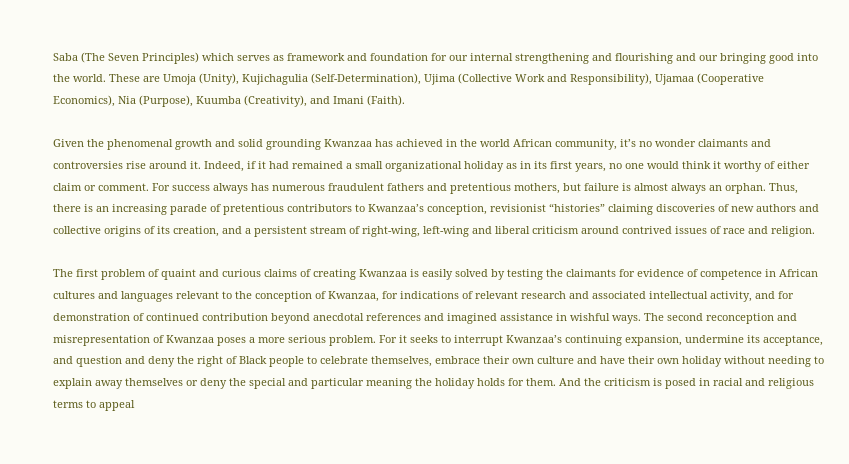Saba (The Seven Principles) which serves as framework and foundation for our internal strengthening and flourishing and our bringing good into the world. These are Umoja (Unity), Kujichagulia (Self-Determination), Ujima (Collective Work and Responsibility), Ujamaa (Cooperative Economics), Nia (Purpose), Kuumba (Creativity), and Imani (Faith).

Given the phenomenal growth and solid grounding Kwanzaa has achieved in the world African community, it’s no wonder claimants and controversies rise around it. Indeed, if it had remained a small organizational holiday as in its first years, no one would think it worthy of either claim or comment. For success always has numerous fraudulent fathers and pretentious mothers, but failure is almost always an orphan. Thus, there is an increasing parade of pretentious contributors to Kwanzaa’s conception, revisionist “histories” claiming discoveries of new authors and collective origins of its creation, and a persistent stream of right-wing, left-wing and liberal criticism around contrived issues of race and religion.

The first problem of quaint and curious claims of creating Kwanzaa is easily solved by testing the claimants for evidence of competence in African cultures and languages relevant to the conception of Kwanzaa, for indications of relevant research and associated intellectual activity, and for demonstration of continued contribution beyond anecdotal references and imagined assistance in wishful ways. The second reconception and misrepresentation of Kwanzaa poses a more serious problem. For it seeks to interrupt Kwanzaa’s continuing expansion, undermine its acceptance, and question and deny the right of Black people to celebrate themselves, embrace their own culture and have their own holiday without needing to explain away themselves or deny the special and particular meaning the holiday holds for them. And the criticism is posed in racial and religious terms to appeal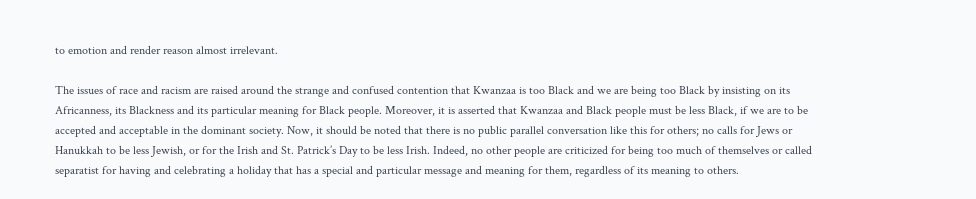to emotion and render reason almost irrelevant.

The issues of race and racism are raised around the strange and confused contention that Kwanzaa is too Black and we are being too Black by insisting on its Africanness, its Blackness and its particular meaning for Black people. Moreover, it is asserted that Kwanzaa and Black people must be less Black, if we are to be accepted and acceptable in the dominant society. Now, it should be noted that there is no public parallel conversation like this for others; no calls for Jews or Hanukkah to be less Jewish, or for the Irish and St. Patrick’s Day to be less Irish. Indeed, no other people are criticized for being too much of themselves or called separatist for having and celebrating a holiday that has a special and particular message and meaning for them, regardless of its meaning to others.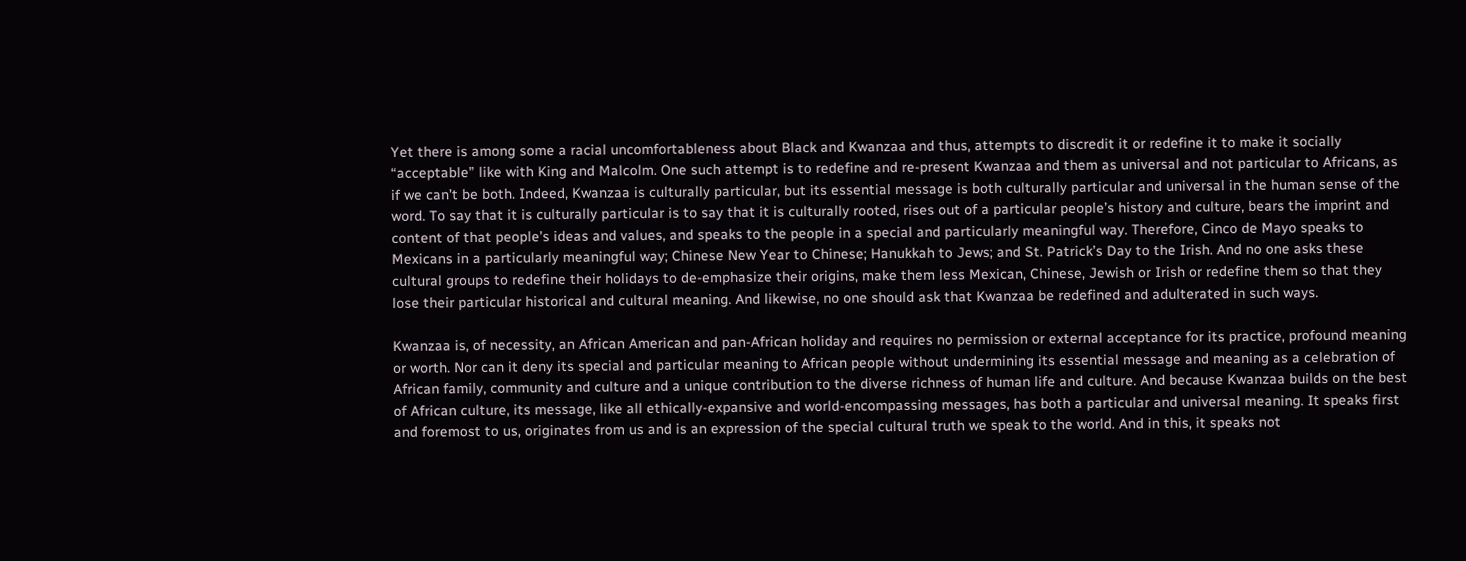Yet there is among some a racial uncomfortableness about Black and Kwanzaa and thus, attempts to discredit it or redefine it to make it socially “acceptable” like with King and Malcolm. One such attempt is to redefine and re-present Kwanzaa and them as universal and not particular to Africans, as if we can’t be both. Indeed, Kwanzaa is culturally particular, but its essential message is both culturally particular and universal in the human sense of the word. To say that it is culturally particular is to say that it is culturally rooted, rises out of a particular people’s history and culture, bears the imprint and content of that people’s ideas and values, and speaks to the people in a special and particularly meaningful way. Therefore, Cinco de Mayo speaks to Mexicans in a particularly meaningful way; Chinese New Year to Chinese; Hanukkah to Jews; and St. Patrick’s Day to the Irish. And no one asks these cultural groups to redefine their holidays to de-emphasize their origins, make them less Mexican, Chinese, Jewish or Irish or redefine them so that they lose their particular historical and cultural meaning. And likewise, no one should ask that Kwanzaa be redefined and adulterated in such ways.

Kwanzaa is, of necessity, an African American and pan-African holiday and requires no permission or external acceptance for its practice, profound meaning or worth. Nor can it deny its special and particular meaning to African people without undermining its essential message and meaning as a celebration of African family, community and culture and a unique contribution to the diverse richness of human life and culture. And because Kwanzaa builds on the best of African culture, its message, like all ethically-expansive and world-encompassing messages, has both a particular and universal meaning. It speaks first and foremost to us, originates from us and is an expression of the special cultural truth we speak to the world. And in this, it speaks not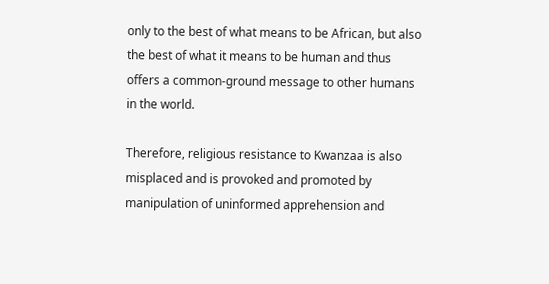only to the best of what means to be African, but also the best of what it means to be human and thus offers a common-ground message to other humans in the world.

Therefore, religious resistance to Kwanzaa is also misplaced and is provoked and promoted by manipulation of uninformed apprehension and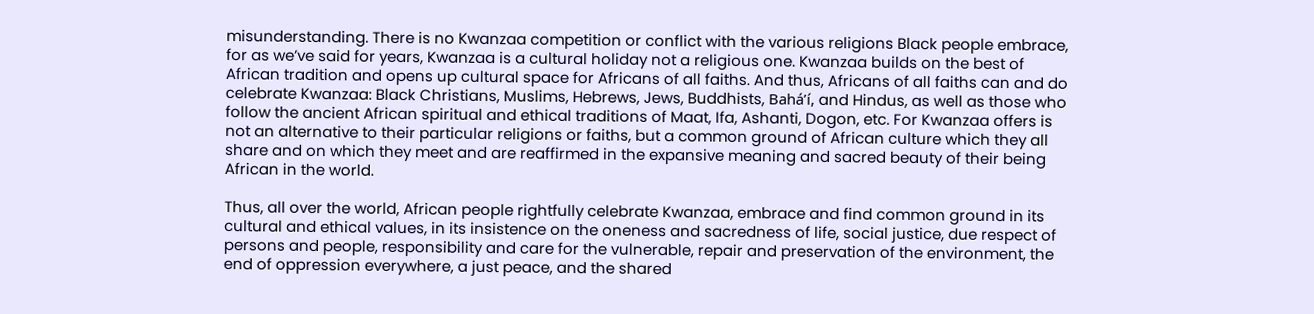misunderstanding. There is no Kwanzaa competition or conflict with the various religions Black people embrace, for as we’ve said for years, Kwanzaa is a cultural holiday not a religious one. Kwanzaa builds on the best of African tradition and opens up cultural space for Africans of all faiths. And thus, Africans of all faiths can and do celebrate Kwanzaa: Black Christians, Muslims, Hebrews, Jews, Buddhists, Bahá’í, and Hindus, as well as those who follow the ancient African spiritual and ethical traditions of Maat, Ifa, Ashanti, Dogon, etc. For Kwanzaa offers is not an alternative to their particular religions or faiths, but a common ground of African culture which they all share and on which they meet and are reaffirmed in the expansive meaning and sacred beauty of their being African in the world.

Thus, all over the world, African people rightfully celebrate Kwanzaa, embrace and find common ground in its cultural and ethical values, in its insistence on the oneness and sacredness of life, social justice, due respect of persons and people, responsibility and care for the vulnerable, repair and preservation of the environment, the end of oppression everywhere, a just peace, and the shared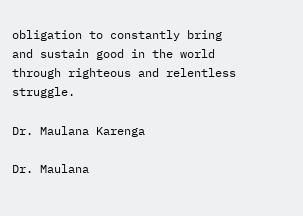obligation to constantly bring and sustain good in the world through righteous and relentless struggle.

Dr. Maulana Karenga

Dr. Maulana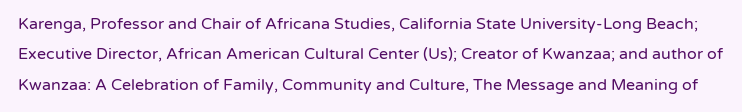Karenga, Professor and Chair of Africana Studies, California State University-Long Beach; Executive Director, African American Cultural Center (Us); Creator of Kwanzaa; and author of Kwanzaa: A Celebration of Family, Community and Culture, The Message and Meaning of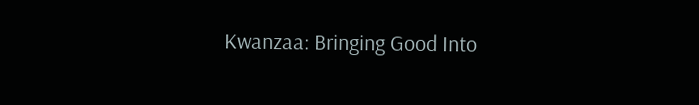Kwanzaa: Bringing Good Into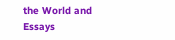the World and Essays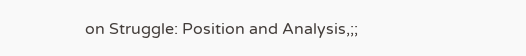on Struggle: Position and Analysis,;;